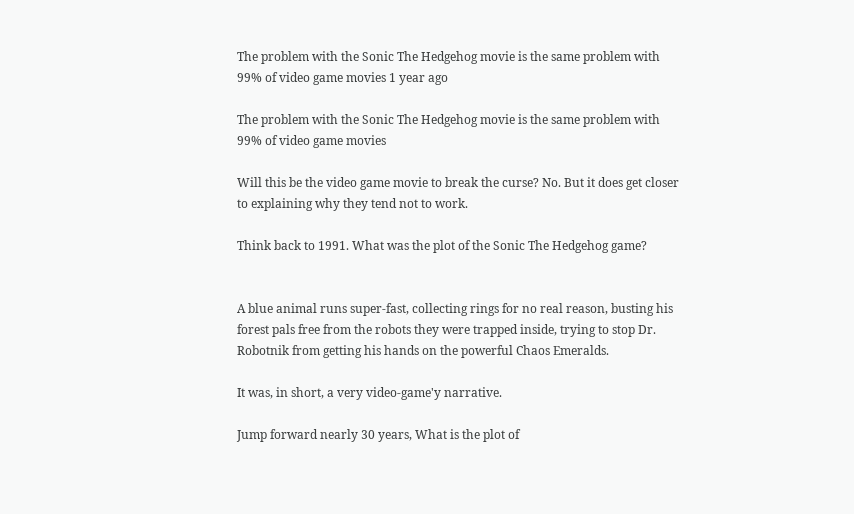The problem with the Sonic The Hedgehog movie is the same problem with 99% of video game movies 1 year ago

The problem with the Sonic The Hedgehog movie is the same problem with 99% of video game movies

Will this be the video game movie to break the curse? No. But it does get closer to explaining why they tend not to work.

Think back to 1991. What was the plot of the Sonic The Hedgehog game?


A blue animal runs super-fast, collecting rings for no real reason, busting his forest pals free from the robots they were trapped inside, trying to stop Dr. Robotnik from getting his hands on the powerful Chaos Emeralds.

It was, in short, a very video-game'y narrative.

Jump forward nearly 30 years, What is the plot of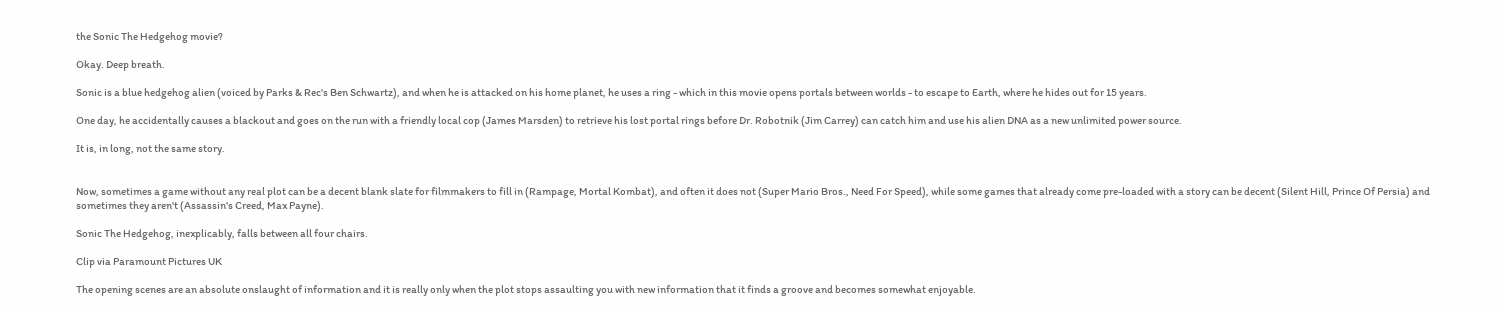the Sonic The Hedgehog movie?

Okay. Deep breath.

Sonic is a blue hedgehog alien (voiced by Parks & Rec's Ben Schwartz), and when he is attacked on his home planet, he uses a ring - which in this movie opens portals between worlds - to escape to Earth, where he hides out for 15 years.

One day, he accidentally causes a blackout and goes on the run with a friendly local cop (James Marsden) to retrieve his lost portal rings before Dr. Robotnik (Jim Carrey) can catch him and use his alien DNA as a new unlimited power source.

It is, in long, not the same story.


Now, sometimes a game without any real plot can be a decent blank slate for filmmakers to fill in (Rampage, Mortal Kombat), and often it does not (Super Mario Bros., Need For Speed), while some games that already come pre-loaded with a story can be decent (Silent Hill, Prince Of Persia) and sometimes they aren't (Assassin's Creed, Max Payne).

Sonic The Hedgehog, inexplicably, falls between all four chairs.

Clip via Paramount Pictures UK

The opening scenes are an absolute onslaught of information and it is really only when the plot stops assaulting you with new information that it finds a groove and becomes somewhat enjoyable.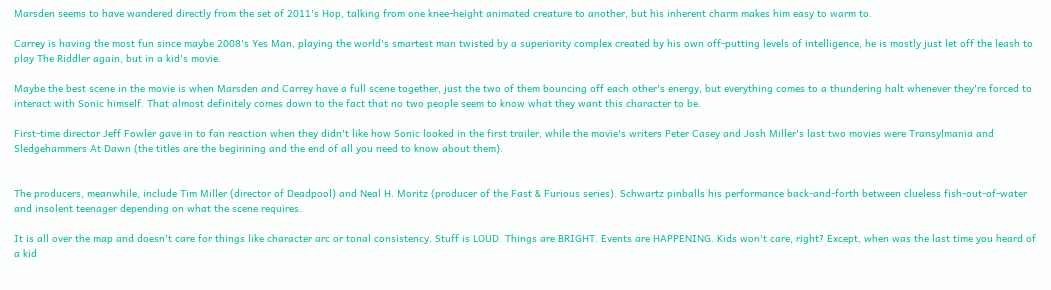Marsden seems to have wandered directly from the set of 2011's Hop, talking from one knee-height animated creature to another, but his inherent charm makes him easy to warm to.

Carrey is having the most fun since maybe 2008's Yes Man, playing the world's smartest man twisted by a superiority complex created by his own off-putting levels of intelligence, he is mostly just let off the leash to play The Riddler again, but in a kid's movie.

Maybe the best scene in the movie is when Marsden and Carrey have a full scene together, just the two of them bouncing off each other's energy, but everything comes to a thundering halt whenever they're forced to interact with Sonic himself. That almost definitely comes down to the fact that no two people seem to know what they want this character to be.

First-time director Jeff Fowler gave in to fan reaction when they didn't like how Sonic looked in the first trailer, while the movie's writers Peter Casey and Josh Miller's last two movies were Transylmania and Sledgehammers At Dawn (the titles are the beginning and the end of all you need to know about them).


The producers, meanwhile, include Tim Miller (director of Deadpool) and Neal H. Moritz (producer of the Fast & Furious series). Schwartz pinballs his performance back-and-forth between clueless fish-out-of-water and insolent teenager depending on what the scene requires.

It is all over the map and doesn't care for things like character arc or tonal consistency. Stuff is LOUD. Things are BRIGHT. Events are HAPPENING. Kids won't care, right? Except, when was the last time you heard of a kid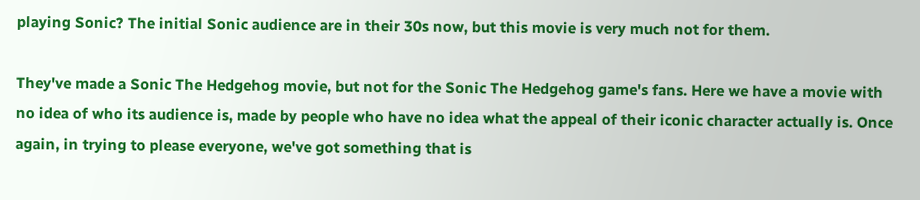playing Sonic? The initial Sonic audience are in their 30s now, but this movie is very much not for them.

They've made a Sonic The Hedgehog movie, but not for the Sonic The Hedgehog game's fans. Here we have a movie with no idea of who its audience is, made by people who have no idea what the appeal of their iconic character actually is. Once again, in trying to please everyone, we've got something that is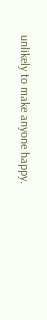unlikely to make anyone happy.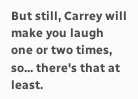But still, Carrey will make you laugh one or two times, so... there's that at least.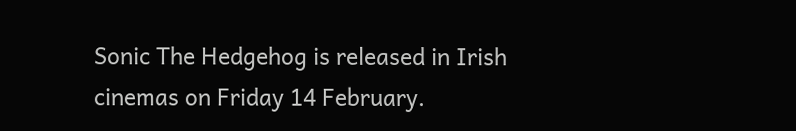Sonic The Hedgehog is released in Irish cinemas on Friday 14 February.